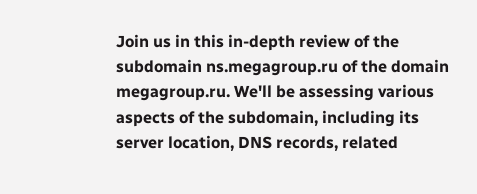Join us in this in-depth review of the subdomain ns.megagroup.ru of the domain megagroup.ru. We'll be assessing various aspects of the subdomain, including its server location, DNS records, related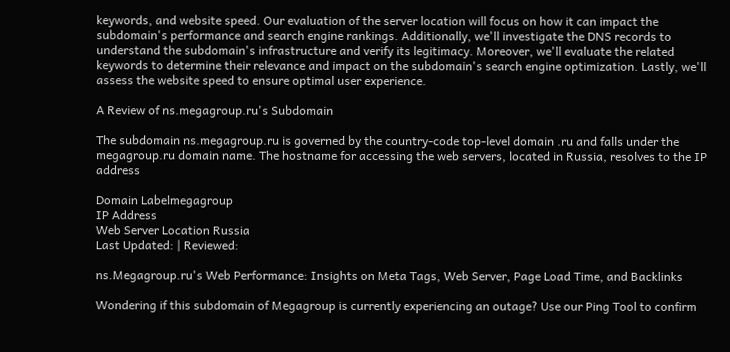keywords, and website speed. Our evaluation of the server location will focus on how it can impact the subdomain's performance and search engine rankings. Additionally, we'll investigate the DNS records to understand the subdomain's infrastructure and verify its legitimacy. Moreover, we'll evaluate the related keywords to determine their relevance and impact on the subdomain's search engine optimization. Lastly, we'll assess the website speed to ensure optimal user experience.

A Review of ns.megagroup.ru's Subdomain

The subdomain ns.megagroup.ru is governed by the country-code top-level domain .ru and falls under the megagroup.ru domain name. The hostname for accessing the web servers, located in Russia, resolves to the IP address

Domain Labelmegagroup
IP Address
Web Server Location Russia
Last Updated: | Reviewed:

ns.Megagroup.ru's Web Performance: Insights on Meta Tags, Web Server, Page Load Time, and Backlinks

Wondering if this subdomain of Megagroup is currently experiencing an outage? Use our Ping Tool to confirm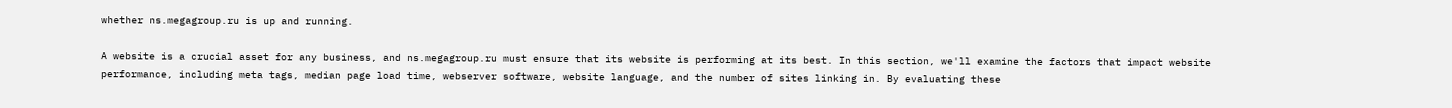whether ns.megagroup.ru is up and running.

A website is a crucial asset for any business, and ns.megagroup.ru must ensure that its website is performing at its best. In this section, we'll examine the factors that impact website performance, including meta tags, median page load time, webserver software, website language, and the number of sites linking in. By evaluating these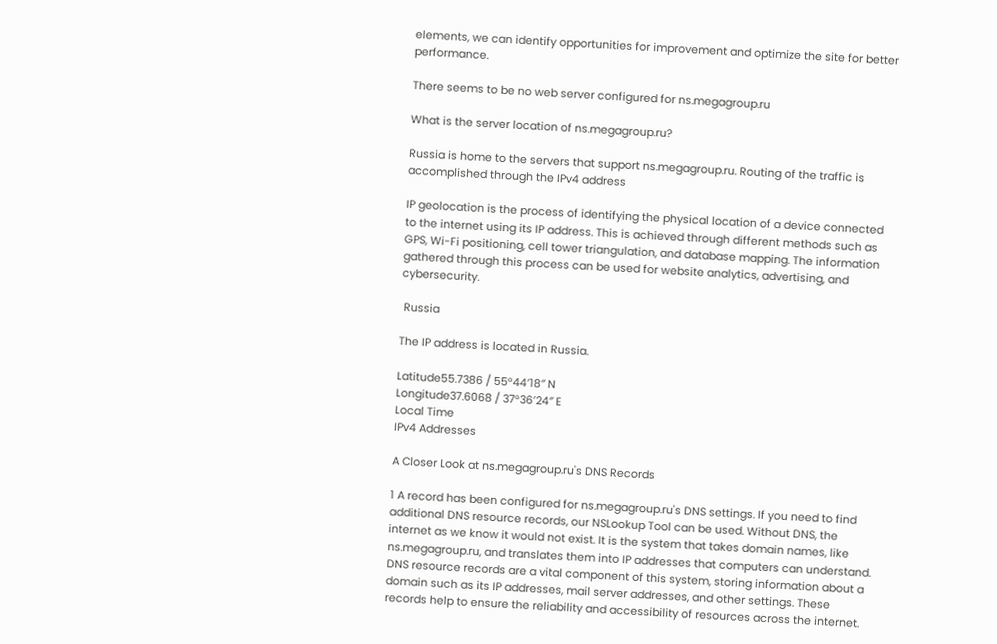elements, we can identify opportunities for improvement and optimize the site for better performance.

There seems to be no web server configured for ns.megagroup.ru

What is the server location of ns.megagroup.ru?

Russia is home to the servers that support ns.megagroup.ru. Routing of the traffic is accomplished through the IPv4 address

IP geolocation is the process of identifying the physical location of a device connected to the internet using its IP address. This is achieved through different methods such as GPS, Wi-Fi positioning, cell tower triangulation, and database mapping. The information gathered through this process can be used for website analytics, advertising, and cybersecurity.

 Russia

The IP address is located in Russia.

Latitude55.7386 / 55°44′18″ N
Longitude37.6068 / 37°36′24″ E
Local Time
IPv4 Addresses

A Closer Look at ns.megagroup.ru's DNS Records

1 A record has been configured for ns.megagroup.ru's DNS settings. If you need to find additional DNS resource records, our NSLookup Tool can be used. Without DNS, the internet as we know it would not exist. It is the system that takes domain names, like ns.megagroup.ru, and translates them into IP addresses that computers can understand. DNS resource records are a vital component of this system, storing information about a domain such as its IP addresses, mail server addresses, and other settings. These records help to ensure the reliability and accessibility of resources across the internet.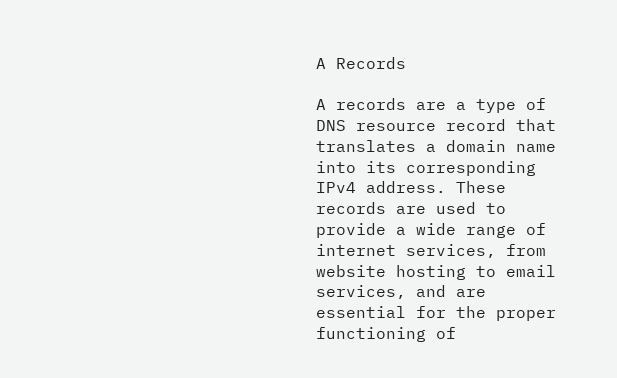A Records

A records are a type of DNS resource record that translates a domain name into its corresponding IPv4 address. These records are used to provide a wide range of internet services, from website hosting to email services, and are essential for the proper functioning of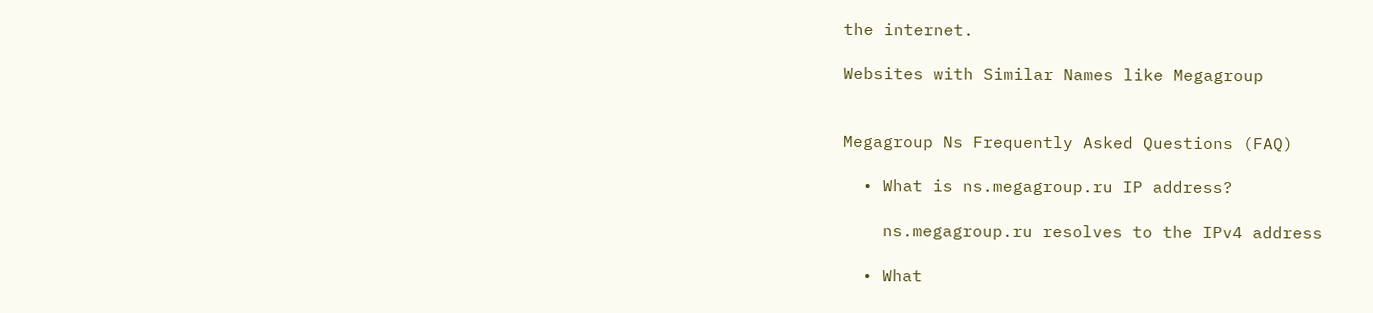the internet.

Websites with Similar Names like Megagroup


Megagroup Ns Frequently Asked Questions (FAQ)

  • What is ns.megagroup.ru IP address?

    ns.megagroup.ru resolves to the IPv4 address

  • What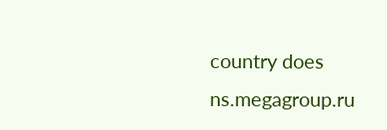country does ns.megagroup.ru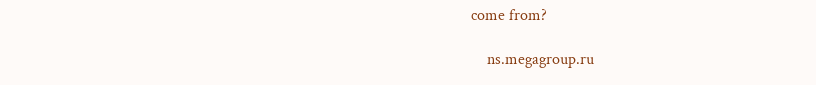come from?

    ns.megagroup.ru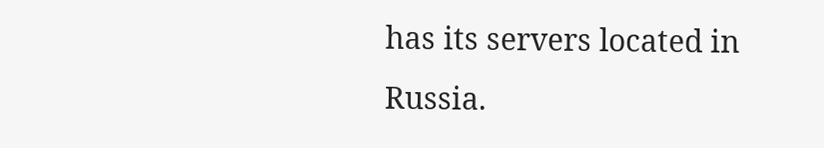has its servers located in Russia.